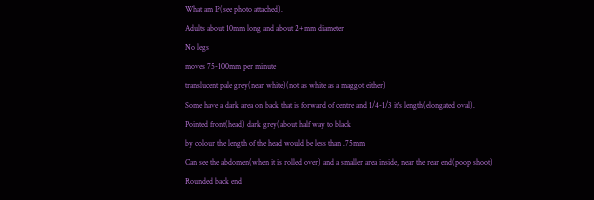What am I?(see photo attached).
Adults about 10mm long and about 2+mm diameter
No legs
moves 75-100mm per minute
translucent pale grey(near white)(not as white as a maggot either)
Some have a dark area on back that is forward of centre and 1/4-1/3 it's length(elongated oval).
Pointed front(head) dark grey(about half way to black
by colour the length of the head would be less than .75mm
Can see the abdomen(when it is rolled over) and a smaller area inside, near the rear end(poop shoot)
Rounded back end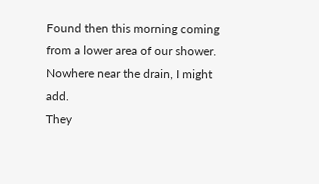Found then this morning coming from a lower area of our shower.
Nowhere near the drain, I might add.
They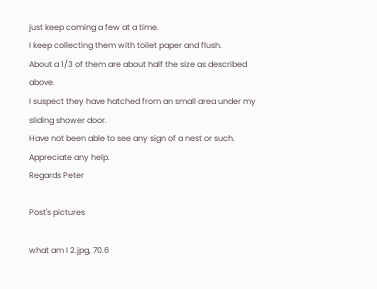just keep coming a few at a time.
I keep collecting them with toilet paper and flush.
About a 1/3 of them are about half the size as described above.
I suspect they have hatched from an small area under my sliding shower door.
Have not been able to see any sign of a nest or such.
Appreciate any help.
Regards Peter

Post's pictures

what am I 2.jpg, 70.6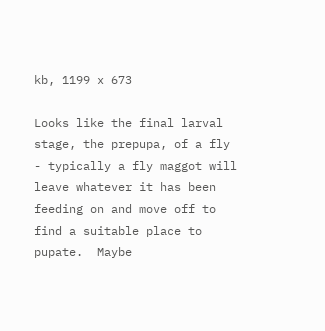kb, 1199 x 673

Looks like the final larval stage, the prepupa, of a fly - typically a fly maggot will leave whatever it has been feeding on and move off to find a suitable place to pupate.  Maybe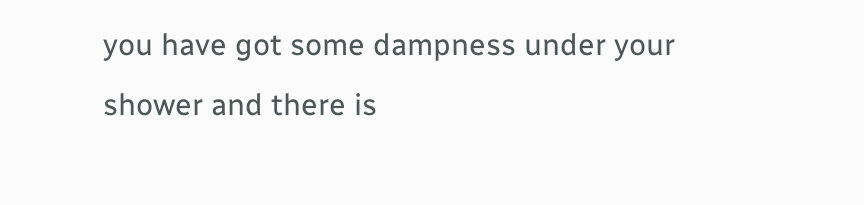you have got some dampness under your shower and there is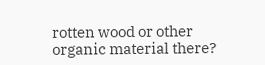rotten wood or other organic material there?